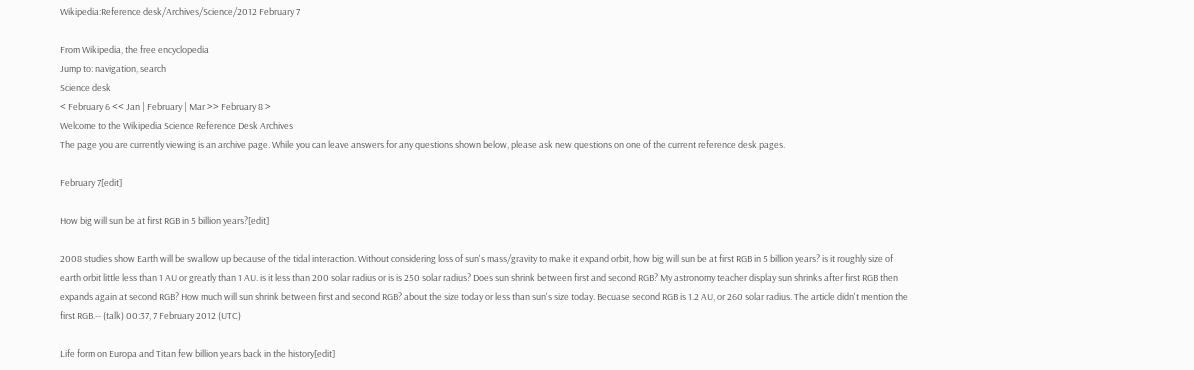Wikipedia:Reference desk/Archives/Science/2012 February 7

From Wikipedia, the free encyclopedia
Jump to: navigation, search
Science desk
< February 6 << Jan | February | Mar >> February 8 >
Welcome to the Wikipedia Science Reference Desk Archives
The page you are currently viewing is an archive page. While you can leave answers for any questions shown below, please ask new questions on one of the current reference desk pages.

February 7[edit]

How big will sun be at first RGB in 5 billion years?[edit]

2008 studies show Earth will be swallow up because of the tidal interaction. Without considering loss of sun's mass/gravity to make it expand orbit, how big will sun be at first RGB in 5 billion years? is it roughly size of earth orbit little less than 1 AU or greatly than 1 AU. is it less than 200 solar radius or is is 250 solar radius? Does sun shrink between first and second RGB? My astronomy teacher display sun shrinks after first RGB then expands again at second RGB? How much will sun shrink between first and second RGB? about the size today or less than sun's size today. Becuase second RGB is 1.2 AU, or 260 solar radius. The article didn't mention the first RGB.-- (talk) 00:37, 7 February 2012 (UTC)

Life form on Europa and Titan few billion years back in the history[edit]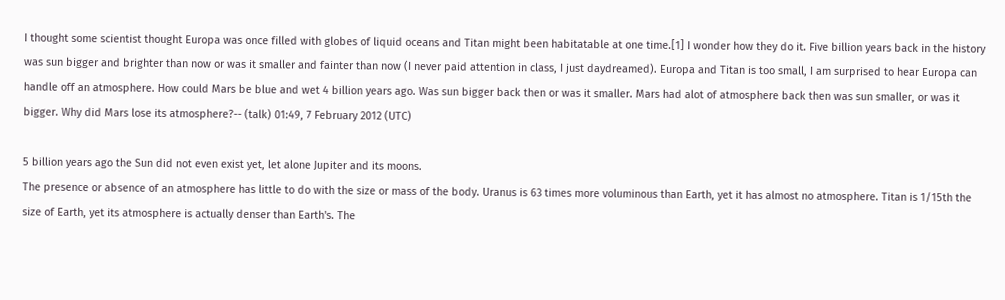I thought some scientist thought Europa was once filled with globes of liquid oceans and Titan might been habitatable at one time.[1] I wonder how they do it. Five billion years back in the history was sun bigger and brighter than now or was it smaller and fainter than now (I never paid attention in class, I just daydreamed). Europa and Titan is too small, I am surprised to hear Europa can handle off an atmosphere. How could Mars be blue and wet 4 billion years ago. Was sun bigger back then or was it smaller. Mars had alot of atmosphere back then was sun smaller, or was it bigger. Why did Mars lose its atmosphere?-- (talk) 01:49, 7 February 2012 (UTC)

5 billion years ago the Sun did not even exist yet, let alone Jupiter and its moons.
The presence or absence of an atmosphere has little to do with the size or mass of the body. Uranus is 63 times more voluminous than Earth, yet it has almost no atmosphere. Titan is 1/15th the size of Earth, yet its atmosphere is actually denser than Earth's. The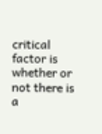critical factor is whether or not there is a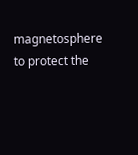magnetosphere to protect the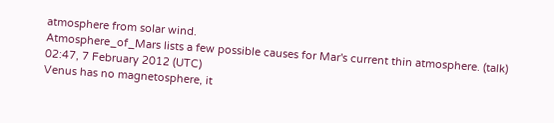atmosphere from solar wind.
Atmosphere_of_Mars lists a few possible causes for Mar's current thin atmosphere. (talk) 02:47, 7 February 2012 (UTC)
Venus has no magnetosphere, it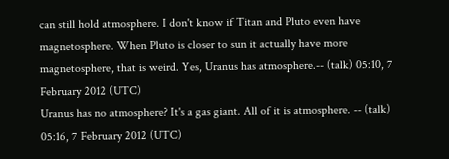can still hold atmosphere. I don't know if Titan and Pluto even have magnetosphere. When Pluto is closer to sun it actually have more magnetosphere, that is weird. Yes, Uranus has atmosphere.-- (talk) 05:10, 7 February 2012 (UTC)
Uranus has no atmosphere? It's a gas giant. All of it is atmosphere. -- (talk) 05:16, 7 February 2012 (UTC)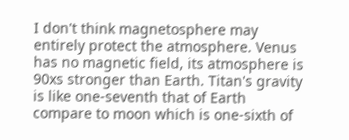I don't think magnetosphere may entirely protect the atmosphere. Venus has no magnetic field, its atmosphere is 90xs stronger than Earth. Titan's gravity is like one-seventh that of Earth compare to moon which is one-sixth of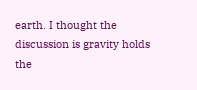earth. I thought the discussion is gravity holds the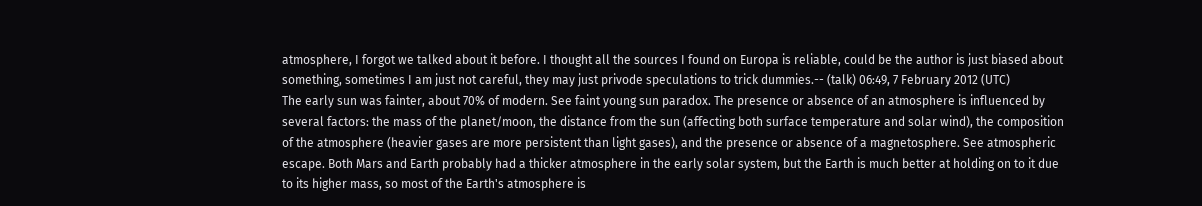atmosphere, I forgot we talked about it before. I thought all the sources I found on Europa is reliable, could be the author is just biased about something, sometimes I am just not careful, they may just privode speculations to trick dummies.-- (talk) 06:49, 7 February 2012 (UTC)
The early sun was fainter, about 70% of modern. See faint young sun paradox. The presence or absence of an atmosphere is influenced by several factors: the mass of the planet/moon, the distance from the sun (affecting both surface temperature and solar wind), the composition of the atmosphere (heavier gases are more persistent than light gases), and the presence or absence of a magnetosphere. See atmospheric escape. Both Mars and Earth probably had a thicker atmosphere in the early solar system, but the Earth is much better at holding on to it due to its higher mass, so most of the Earth's atmosphere is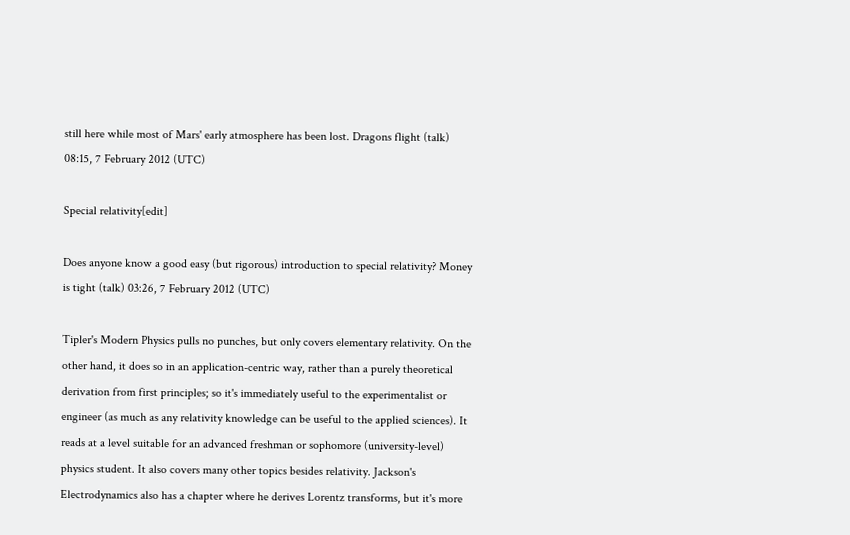still here while most of Mars' early atmosphere has been lost. Dragons flight (talk) 08:15, 7 February 2012 (UTC)

Special relativity[edit]

Does anyone know a good easy (but rigorous) introduction to special relativity? Money is tight (talk) 03:26, 7 February 2012 (UTC)

Tipler's Modern Physics pulls no punches, but only covers elementary relativity. On the other hand, it does so in an application-centric way, rather than a purely theoretical derivation from first principles; so it's immediately useful to the experimentalist or engineer (as much as any relativity knowledge can be useful to the applied sciences). It reads at a level suitable for an advanced freshman or sophomore (university-level) physics student. It also covers many other topics besides relativity. Jackson's Electrodynamics also has a chapter where he derives Lorentz transforms, but it's more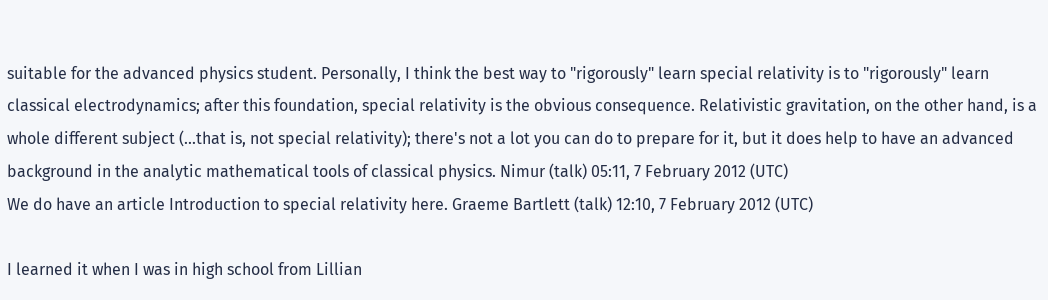suitable for the advanced physics student. Personally, I think the best way to "rigorously" learn special relativity is to "rigorously" learn classical electrodynamics; after this foundation, special relativity is the obvious consequence. Relativistic gravitation, on the other hand, is a whole different subject (...that is, not special relativity); there's not a lot you can do to prepare for it, but it does help to have an advanced background in the analytic mathematical tools of classical physics. Nimur (talk) 05:11, 7 February 2012 (UTC)
We do have an article Introduction to special relativity here. Graeme Bartlett (talk) 12:10, 7 February 2012 (UTC)

I learned it when I was in high school from Lillian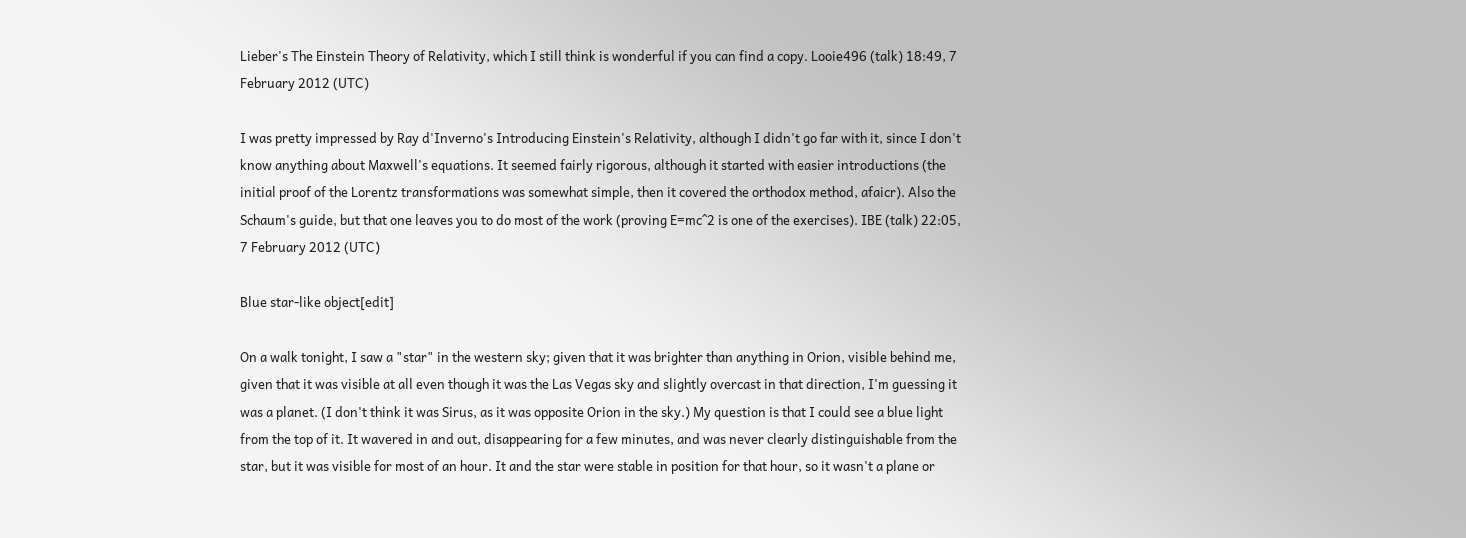Lieber's The Einstein Theory of Relativity, which I still think is wonderful if you can find a copy. Looie496 (talk) 18:49, 7 February 2012 (UTC)

I was pretty impressed by Ray d'Inverno's Introducing Einstein's Relativity, although I didn't go far with it, since I don't know anything about Maxwell's equations. It seemed fairly rigorous, although it started with easier introductions (the initial proof of the Lorentz transformations was somewhat simple, then it covered the orthodox method, afaicr). Also the Schaum's guide, but that one leaves you to do most of the work (proving E=mc^2 is one of the exercises). IBE (talk) 22:05, 7 February 2012 (UTC)

Blue star-like object[edit]

On a walk tonight, I saw a "star" in the western sky; given that it was brighter than anything in Orion, visible behind me, given that it was visible at all even though it was the Las Vegas sky and slightly overcast in that direction, I'm guessing it was a planet. (I don't think it was Sirus, as it was opposite Orion in the sky.) My question is that I could see a blue light from the top of it. It wavered in and out, disappearing for a few minutes, and was never clearly distinguishable from the star, but it was visible for most of an hour. It and the star were stable in position for that hour, so it wasn't a plane or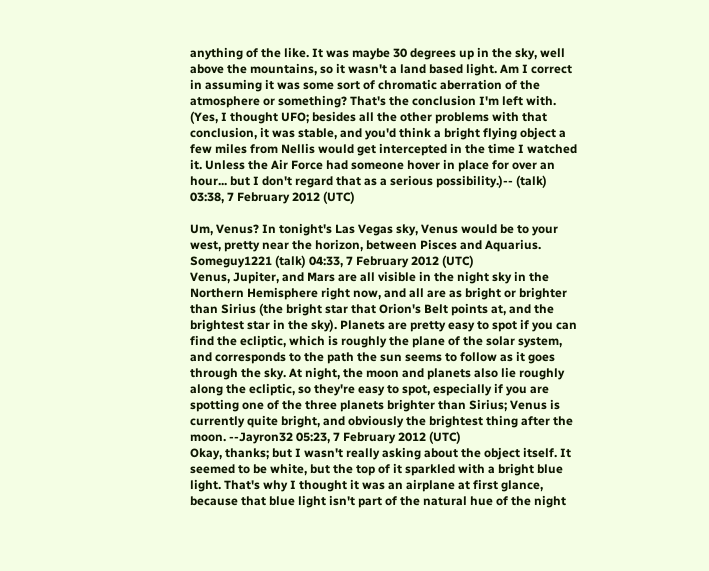anything of the like. It was maybe 30 degrees up in the sky, well above the mountains, so it wasn't a land based light. Am I correct in assuming it was some sort of chromatic aberration of the atmosphere or something? That's the conclusion I'm left with. (Yes, I thought UFO; besides all the other problems with that conclusion, it was stable, and you'd think a bright flying object a few miles from Nellis would get intercepted in the time I watched it. Unless the Air Force had someone hover in place for over an hour... but I don't regard that as a serious possibility.)-- (talk) 03:38, 7 February 2012 (UTC)

Um, Venus? In tonight's Las Vegas sky, Venus would be to your west, pretty near the horizon, between Pisces and Aquarius. Someguy1221 (talk) 04:33, 7 February 2012 (UTC)
Venus, Jupiter, and Mars are all visible in the night sky in the Northern Hemisphere right now, and all are as bright or brighter than Sirius (the bright star that Orion's Belt points at, and the brightest star in the sky). Planets are pretty easy to spot if you can find the ecliptic, which is roughly the plane of the solar system, and corresponds to the path the sun seems to follow as it goes through the sky. At night, the moon and planets also lie roughly along the ecliptic, so they're easy to spot, especially if you are spotting one of the three planets brighter than Sirius; Venus is currently quite bright, and obviously the brightest thing after the moon. --Jayron32 05:23, 7 February 2012 (UTC)
Okay, thanks; but I wasn't really asking about the object itself. It seemed to be white, but the top of it sparkled with a bright blue light. That's why I thought it was an airplane at first glance, because that blue light isn't part of the natural hue of the night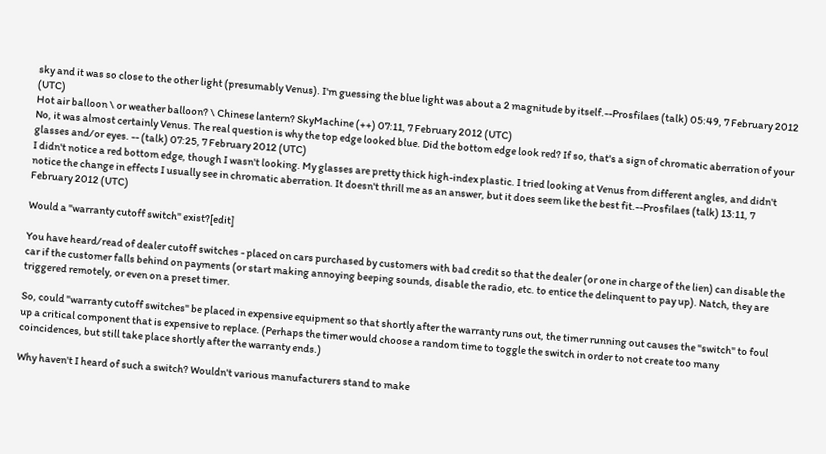sky and it was so close to the other light (presumably Venus). I'm guessing the blue light was about a 2 magnitude by itself.--Prosfilaes (talk) 05:49, 7 February 2012 (UTC)
Hot air balloon \ or weather balloon? \ Chinese lantern? SkyMachine (++) 07:11, 7 February 2012 (UTC)
No, it was almost certainly Venus. The real question is why the top edge looked blue. Did the bottom edge look red? If so, that's a sign of chromatic aberration of your glasses and/or eyes. -- (talk) 07:25, 7 February 2012 (UTC)
I didn't notice a red bottom edge, though I wasn't looking. My glasses are pretty thick high-index plastic. I tried looking at Venus from different angles, and didn't notice the change in effects I usually see in chromatic aberration. It doesn't thrill me as an answer, but it does seem like the best fit.--Prosfilaes (talk) 13:11, 7 February 2012 (UTC)

Would a "warranty cutoff switch" exist?[edit]

You have heard/read of dealer cutoff switches - placed on cars purchased by customers with bad credit so that the dealer (or one in charge of the lien) can disable the car if the customer falls behind on payments (or start making annoying beeping sounds, disable the radio, etc. to entice the delinquent to pay up). Natch, they are triggered remotely, or even on a preset timer.

So, could "warranty cutoff switches" be placed in expensive equipment so that shortly after the warranty runs out, the timer running out causes the "switch" to foul up a critical component that is expensive to replace. (Perhaps the timer would choose a random time to toggle the switch in order to not create too many coincidences, but still take place shortly after the warranty ends.)

Why haven't I heard of such a switch? Wouldn't various manufacturers stand to make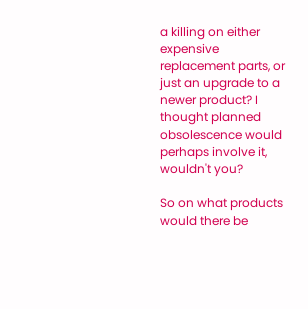a killing on either expensive replacement parts, or just an upgrade to a newer product? I thought planned obsolescence would perhaps involve it, wouldn't you?

So on what products would there be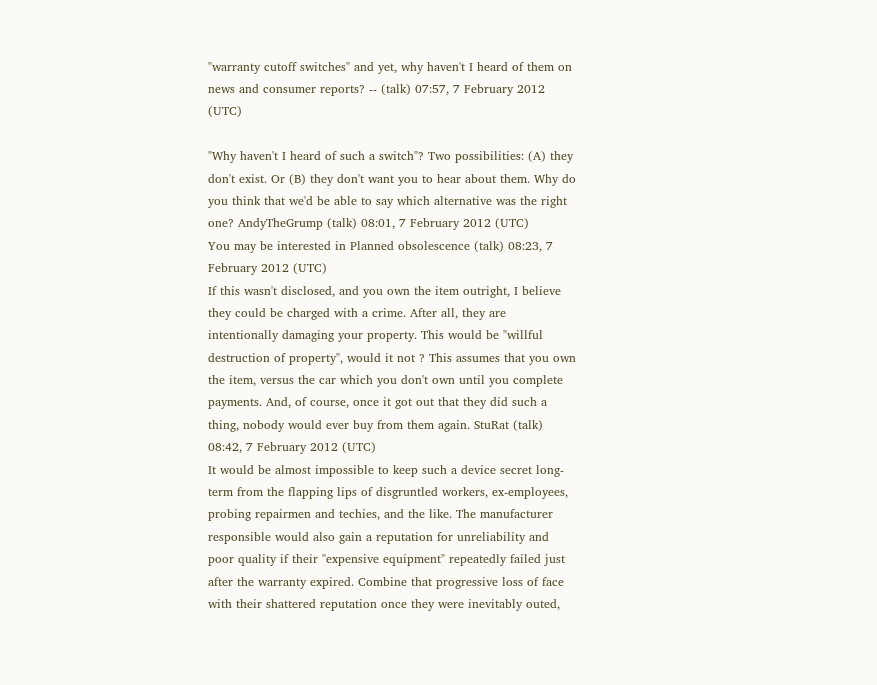"warranty cutoff switches" and yet, why haven't I heard of them on news and consumer reports? -- (talk) 07:57, 7 February 2012 (UTC)

"Why haven't I heard of such a switch"? Two possibilities: (A) they don't exist. Or (B) they don't want you to hear about them. Why do you think that we'd be able to say which alternative was the right one? AndyTheGrump (talk) 08:01, 7 February 2012 (UTC)
You may be interested in Planned obsolescence (talk) 08:23, 7 February 2012 (UTC)
If this wasn't disclosed, and you own the item outright, I believe they could be charged with a crime. After all, they are intentionally damaging your property. This would be "willful destruction of property", would it not ? This assumes that you own the item, versus the car which you don't own until you complete payments. And, of course, once it got out that they did such a thing, nobody would ever buy from them again. StuRat (talk) 08:42, 7 February 2012 (UTC)
It would be almost impossible to keep such a device secret long-term from the flapping lips of disgruntled workers, ex-employees, probing repairmen and techies, and the like. The manufacturer responsible would also gain a reputation for unreliability and poor quality if their "expensive equipment" repeatedly failed just after the warranty expired. Combine that progressive loss of face with their shattered reputation once they were inevitably outed,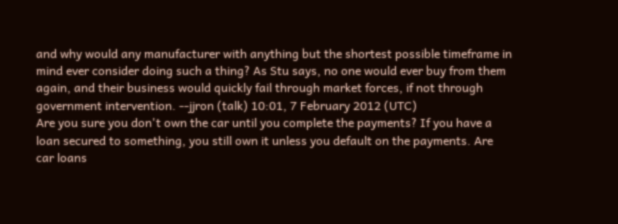and why would any manufacturer with anything but the shortest possible timeframe in mind ever consider doing such a thing? As Stu says, no one would ever buy from them again, and their business would quickly fail through market forces, if not through government intervention. --jjron (talk) 10:01, 7 February 2012 (UTC)
Are you sure you don't own the car until you complete the payments? If you have a loan secured to something, you still own it unless you default on the payments. Are car loans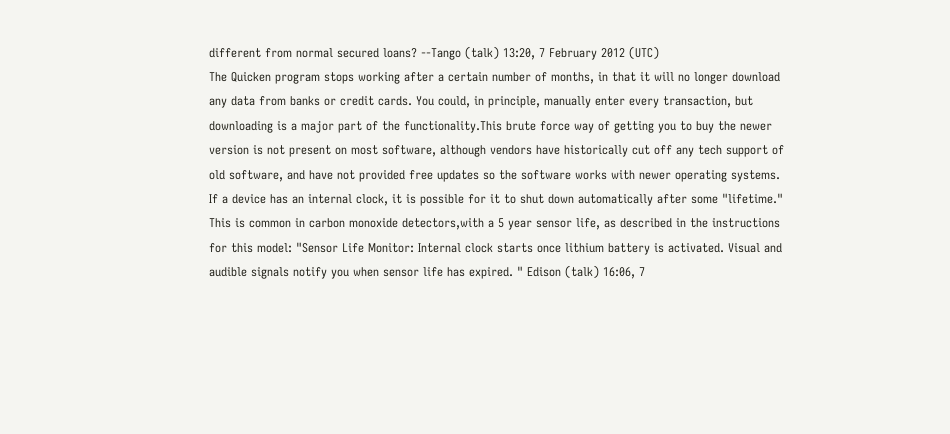different from normal secured loans? --Tango (talk) 13:20, 7 February 2012 (UTC)
The Quicken program stops working after a certain number of months, in that it will no longer download any data from banks or credit cards. You could, in principle, manually enter every transaction, but downloading is a major part of the functionality.This brute force way of getting you to buy the newer version is not present on most software, although vendors have historically cut off any tech support of old software, and have not provided free updates so the software works with newer operating systems. If a device has an internal clock, it is possible for it to shut down automatically after some "lifetime." This is common in carbon monoxide detectors,with a 5 year sensor life, as described in the instructions for this model: "Sensor Life Monitor: Internal clock starts once lithium battery is activated. Visual and audible signals notify you when sensor life has expired. " Edison (talk) 16:06, 7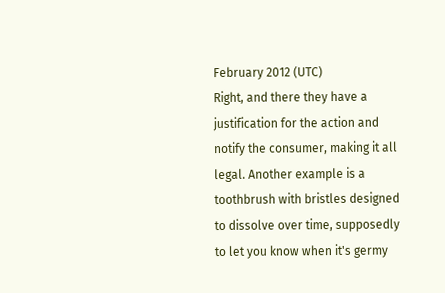February 2012 (UTC)
Right, and there they have a justification for the action and notify the consumer, making it all legal. Another example is a toothbrush with bristles designed to dissolve over time, supposedly to let you know when it's germy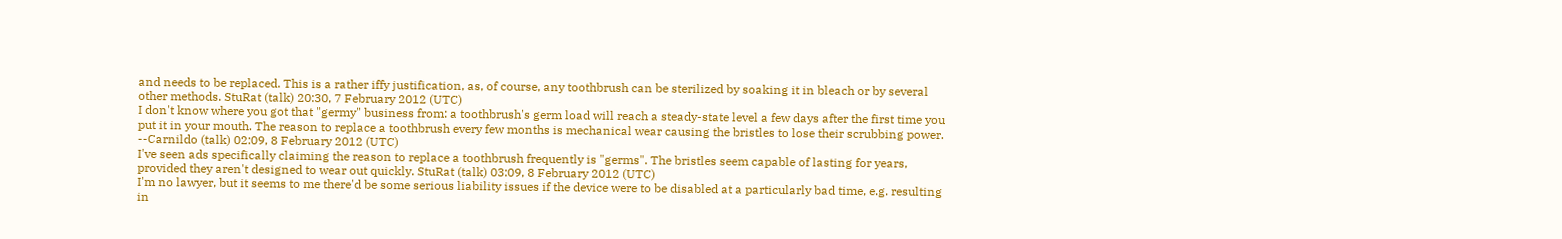and needs to be replaced. This is a rather iffy justification, as, of course, any toothbrush can be sterilized by soaking it in bleach or by several other methods. StuRat (talk) 20:30, 7 February 2012 (UTC)
I don't know where you got that "germy" business from: a toothbrush's germ load will reach a steady-state level a few days after the first time you put it in your mouth. The reason to replace a toothbrush every few months is mechanical wear causing the bristles to lose their scrubbing power. --Carnildo (talk) 02:09, 8 February 2012 (UTC)
I've seen ads specifically claiming the reason to replace a toothbrush frequently is "germs". The bristles seem capable of lasting for years, provided they aren't designed to wear out quickly. StuRat (talk) 03:09, 8 February 2012 (UTC)
I'm no lawyer, but it seems to me there'd be some serious liability issues if the device were to be disabled at a particularly bad time, e.g. resulting in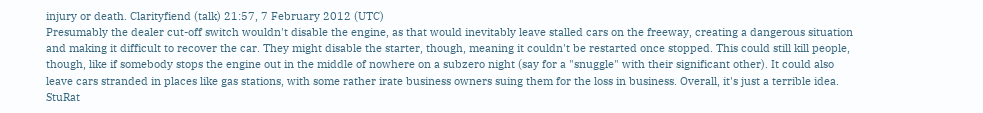injury or death. Clarityfiend (talk) 21:57, 7 February 2012 (UTC)
Presumably the dealer cut-off switch wouldn't disable the engine, as that would inevitably leave stalled cars on the freeway, creating a dangerous situation and making it difficult to recover the car. They might disable the starter, though, meaning it couldn't be restarted once stopped. This could still kill people, though, like if somebody stops the engine out in the middle of nowhere on a subzero night (say for a "snuggle" with their significant other). It could also leave cars stranded in places like gas stations, with some rather irate business owners suing them for the loss in business. Overall, it's just a terrible idea. StuRat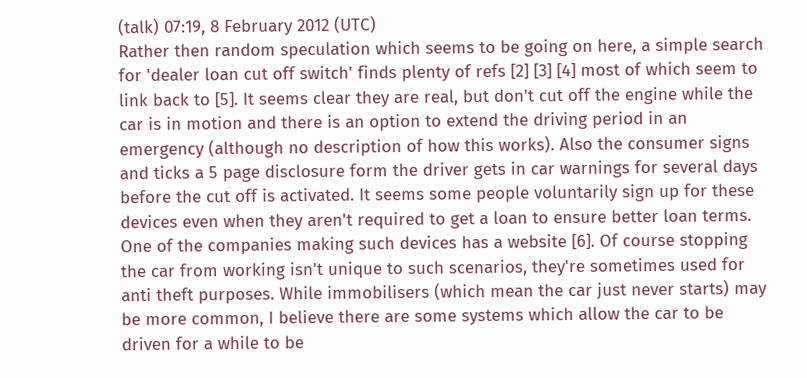(talk) 07:19, 8 February 2012 (UTC)
Rather then random speculation which seems to be going on here, a simple search for 'dealer loan cut off switch' finds plenty of refs [2] [3] [4] most of which seem to link back to [5]. It seems clear they are real, but don't cut off the engine while the car is in motion and there is an option to extend the driving period in an emergency (although no description of how this works). Also the consumer signs and ticks a 5 page disclosure form the driver gets in car warnings for several days before the cut off is activated. It seems some people voluntarily sign up for these devices even when they aren't required to get a loan to ensure better loan terms. One of the companies making such devices has a website [6]. Of course stopping the car from working isn't unique to such scenarios, they're sometimes used for anti theft purposes. While immobilisers (which mean the car just never starts) may be more common, I believe there are some systems which allow the car to be driven for a while to be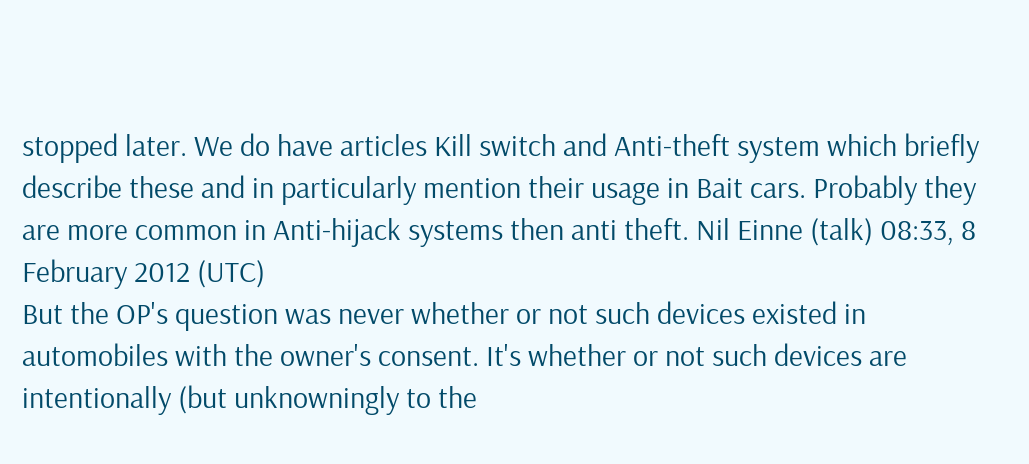stopped later. We do have articles Kill switch and Anti-theft system which briefly describe these and in particularly mention their usage in Bait cars. Probably they are more common in Anti-hijack systems then anti theft. Nil Einne (talk) 08:33, 8 February 2012 (UTC)
But the OP's question was never whether or not such devices existed in automobiles with the owner's consent. It's whether or not such devices are intentionally (but unknowningly to the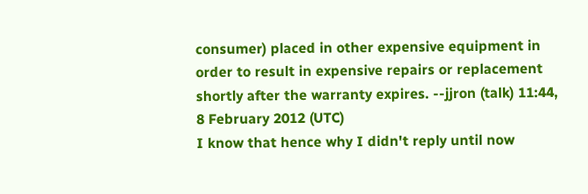consumer) placed in other expensive equipment in order to result in expensive repairs or replacement shortly after the warranty expires. --jjron (talk) 11:44, 8 February 2012 (UTC)
I know that hence why I didn't reply until now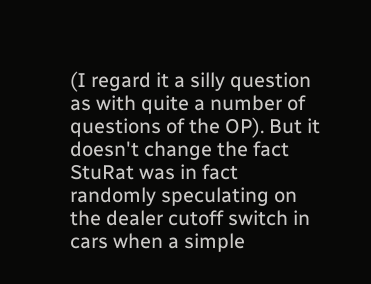(I regard it a silly question as with quite a number of questions of the OP). But it doesn't change the fact StuRat was in fact randomly speculating on the dealer cutoff switch in cars when a simple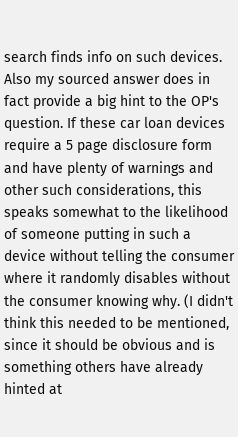search finds info on such devices. Also my sourced answer does in fact provide a big hint to the OP's question. If these car loan devices require a 5 page disclosure form and have plenty of warnings and other such considerations, this speaks somewhat to the likelihood of someone putting in such a device without telling the consumer where it randomly disables without the consumer knowing why. (I didn't think this needed to be mentioned, since it should be obvious and is something others have already hinted at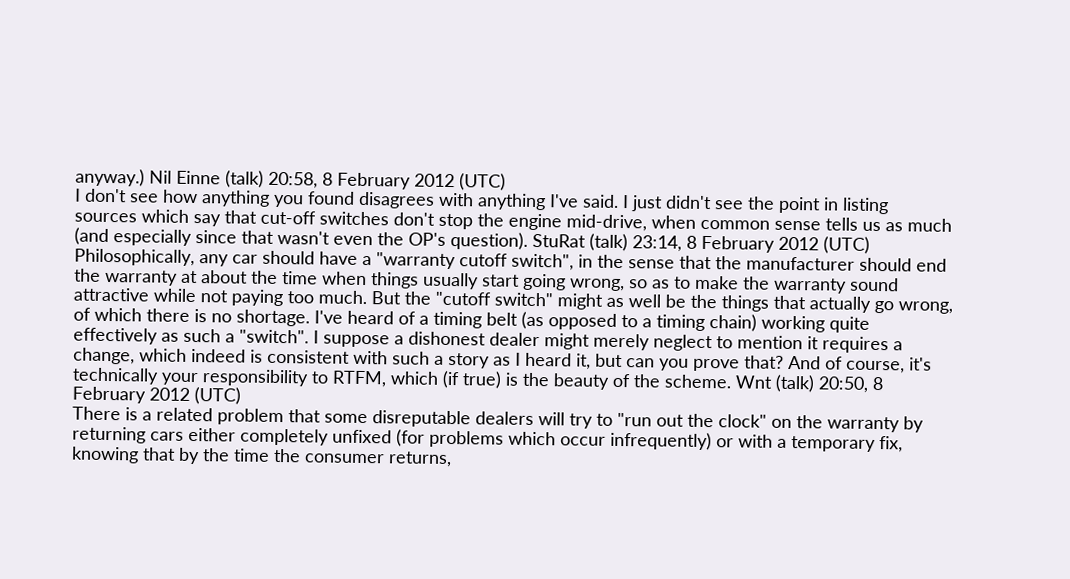anyway.) Nil Einne (talk) 20:58, 8 February 2012 (UTC)
I don't see how anything you found disagrees with anything I've said. I just didn't see the point in listing sources which say that cut-off switches don't stop the engine mid-drive, when common sense tells us as much (and especially since that wasn't even the OP's question). StuRat (talk) 23:14, 8 February 2012 (UTC)
Philosophically, any car should have a "warranty cutoff switch", in the sense that the manufacturer should end the warranty at about the time when things usually start going wrong, so as to make the warranty sound attractive while not paying too much. But the "cutoff switch" might as well be the things that actually go wrong, of which there is no shortage. I've heard of a timing belt (as opposed to a timing chain) working quite effectively as such a "switch". I suppose a dishonest dealer might merely neglect to mention it requires a change, which indeed is consistent with such a story as I heard it, but can you prove that? And of course, it's technically your responsibility to RTFM, which (if true) is the beauty of the scheme. Wnt (talk) 20:50, 8 February 2012 (UTC)
There is a related problem that some disreputable dealers will try to "run out the clock" on the warranty by returning cars either completely unfixed (for problems which occur infrequently) or with a temporary fix, knowing that by the time the consumer returns,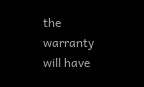the warranty will have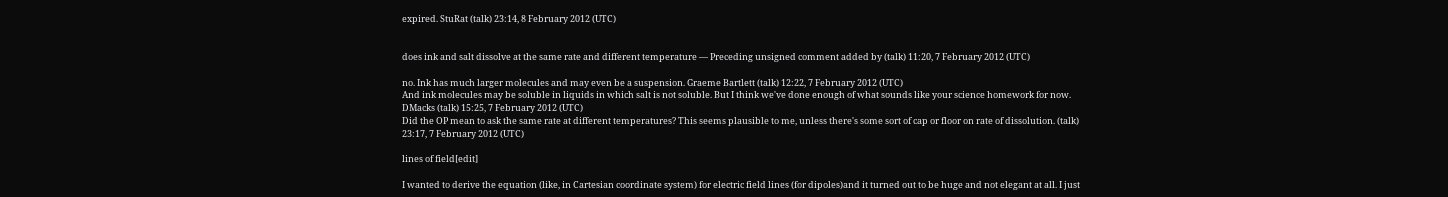expired. StuRat (talk) 23:14, 8 February 2012 (UTC)


does ink and salt dissolve at the same rate and different temperature — Preceding unsigned comment added by (talk) 11:20, 7 February 2012 (UTC)

no. Ink has much larger molecules and may even be a suspension. Graeme Bartlett (talk) 12:22, 7 February 2012 (UTC)
And ink molecules may be soluble in liquids in which salt is not soluble. But I think we've done enough of what sounds like your science homework for now. DMacks (talk) 15:25, 7 February 2012 (UTC)
Did the OP mean to ask the same rate at different temperatures? This seems plausible to me, unless there's some sort of cap or floor on rate of dissolution. (talk) 23:17, 7 February 2012 (UTC)

lines of field[edit]

I wanted to derive the equation (like, in Cartesian coordinate system) for electric field lines (for dipoles)and it turned out to be huge and not elegant at all. I just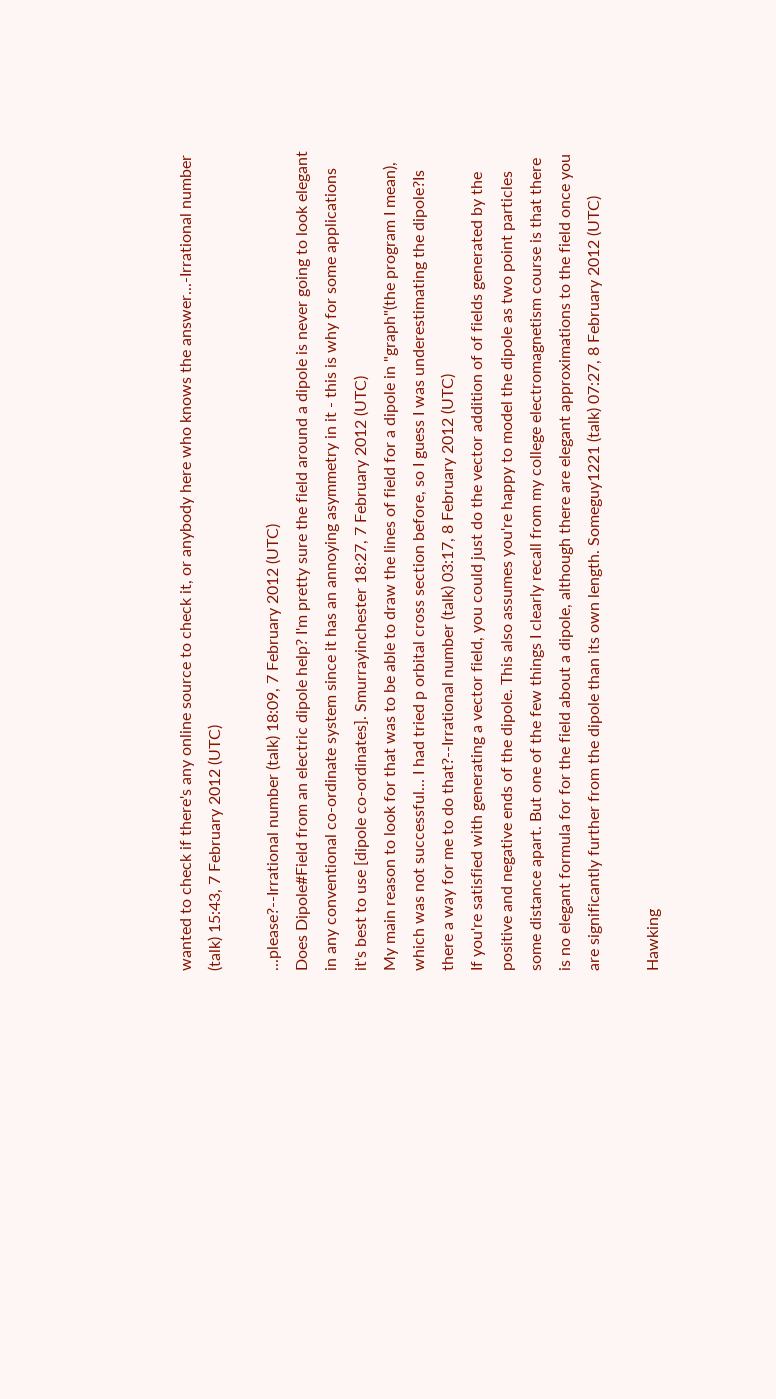wanted to check if there's any online source to check it, or anybody here who knows the answer...-Irrational number (talk) 15:43, 7 February 2012 (UTC)

...please?--Irrational number (talk) 18:09, 7 February 2012 (UTC)
Does Dipole#Field from an electric dipole help? I'm pretty sure the field around a dipole is never going to look elegant in any conventional co-ordinate system since it has an annoying asymmetry in it - this is why for some applications it's best to use [dipole co-ordinates]. Smurrayinchester 18:27, 7 February 2012 (UTC)
My main reason to look for that was to be able to draw the lines of field for a dipole in "graph"(the program I mean), which was not successful... I had tried p orbital cross section before, so I guess I was underestimating the dipole?Is there a way for me to do that?--Irrational number (talk) 03:17, 8 February 2012 (UTC)
If you're satisfied with generating a vector field, you could just do the vector addition of of fields generated by the positive and negative ends of the dipole. This also assumes you're happy to model the dipole as two point particles some distance apart. But one of the few things I clearly recall from my college electromagnetism course is that there is no elegant formula for for the field about a dipole, although there are elegant approximations to the field once you are significantly further from the dipole than its own length. Someguy1221 (talk) 07:27, 8 February 2012 (UTC)

Hawking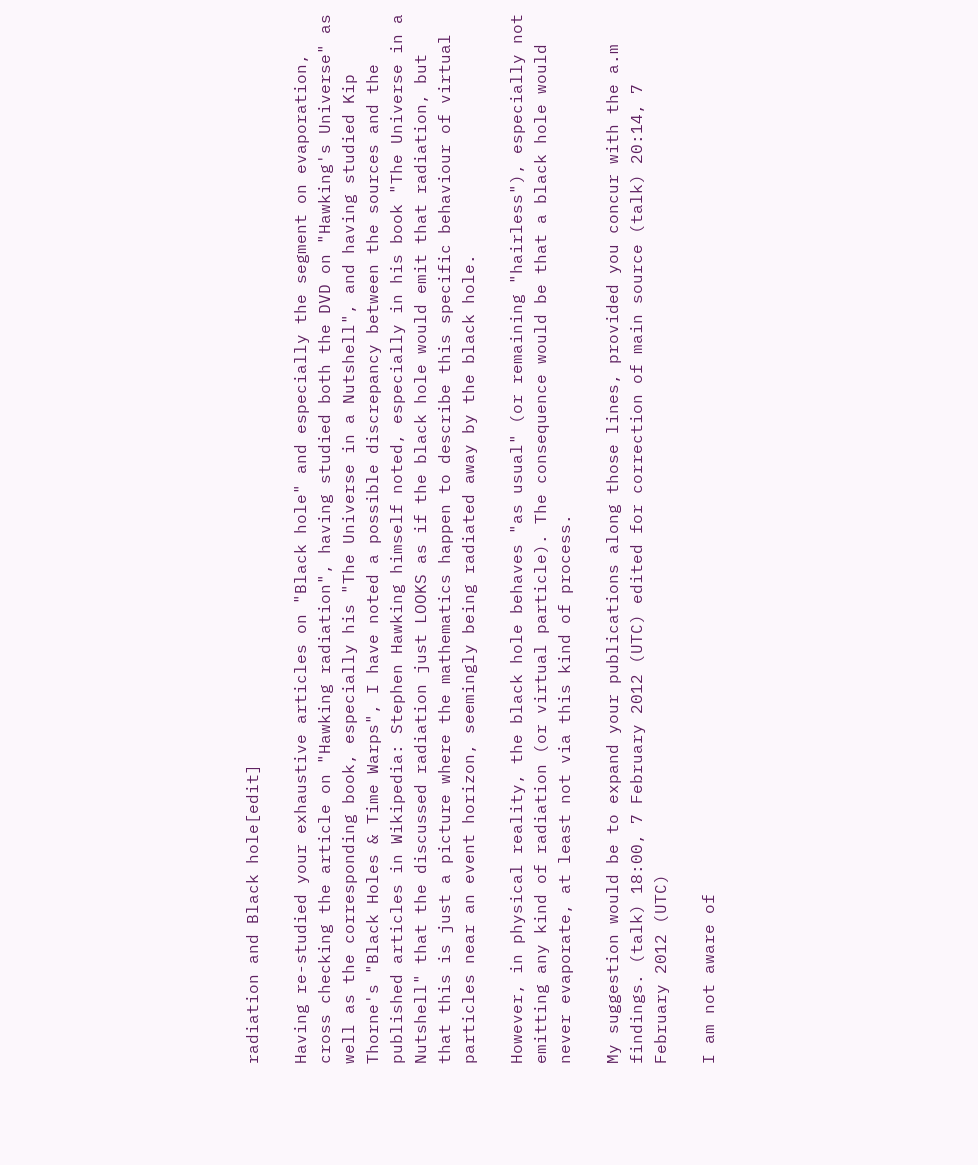radiation and Black hole[edit]

Having re-studied your exhaustive articles on "Black hole" and especially the segment on evaporation, cross checking the article on "Hawking radiation", having studied both the DVD on "Hawking's Universe" as well as the corresponding book, especially his "The Universe in a Nutshell", and having studied Kip Thorne's "Black Holes & Time Warps", I have noted a possible discrepancy between the sources and the published articles in Wikipedia: Stephen Hawking himself noted, especially in his book "The Universe in a Nutshell" that the discussed radiation just LOOKS as if the black hole would emit that radiation, but that this is just a picture where the mathematics happen to describe this specific behaviour of virtual particles near an event horizon, seemingly being radiated away by the black hole.

However, in physical reality, the black hole behaves "as usual" (or remaining "hairless"), especially not emitting any kind of radiation (or virtual particle). The consequence would be that a black hole would never evaporate, at least not via this kind of process.

My suggestion would be to expand your publications along those lines, provided you concur with the a.m findings. (talk) 18:00, 7 February 2012 (UTC) edited for correction of main source (talk) 20:14, 7 February 2012 (UTC)

I am not aware of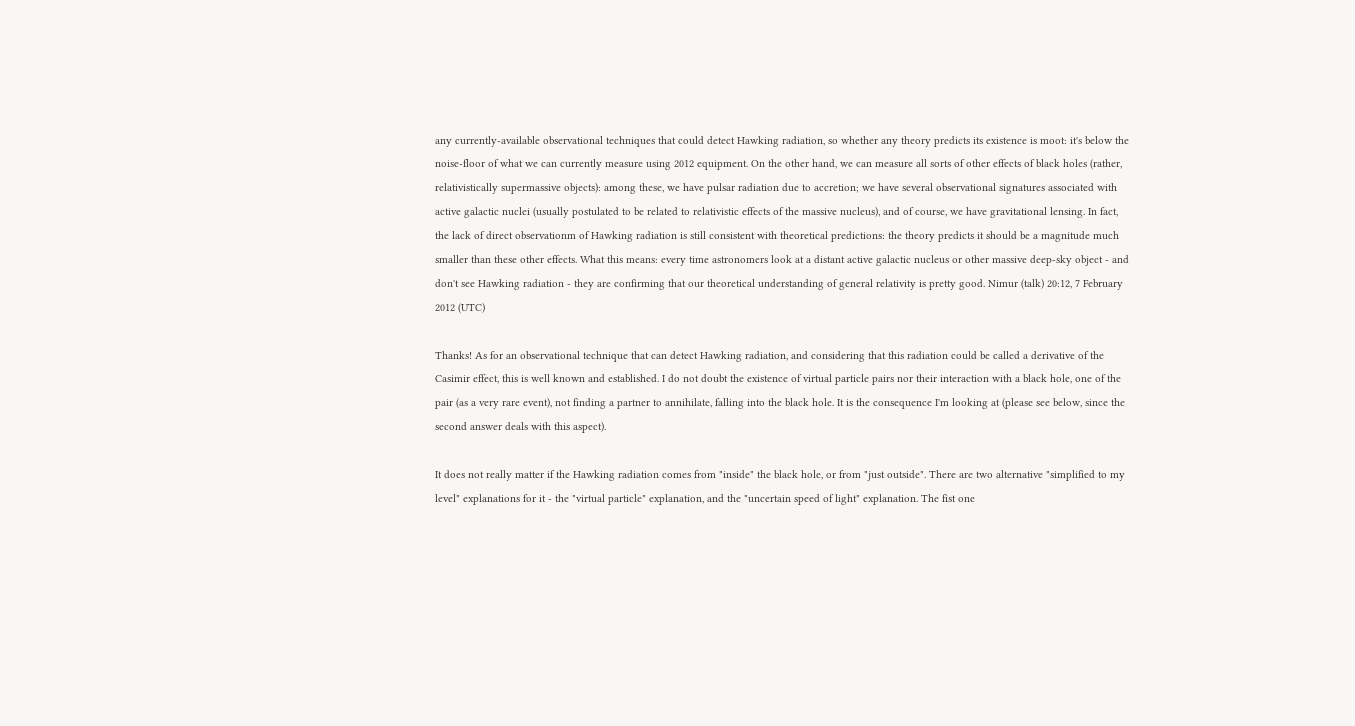any currently-available observational techniques that could detect Hawking radiation, so whether any theory predicts its existence is moot: it's below the noise-floor of what we can currently measure using 2012 equipment. On the other hand, we can measure all sorts of other effects of black holes (rather, relativistically supermassive objects): among these, we have pulsar radiation due to accretion; we have several observational signatures associated with active galactic nuclei (usually postulated to be related to relativistic effects of the massive nucleus), and of course, we have gravitational lensing. In fact, the lack of direct observationm of Hawking radiation is still consistent with theoretical predictions: the theory predicts it should be a magnitude much smaller than these other effects. What this means: every time astronomers look at a distant active galactic nucleus or other massive deep-sky object - and don't see Hawking radiation - they are confirming that our theoretical understanding of general relativity is pretty good. Nimur (talk) 20:12, 7 February 2012 (UTC)

Thanks! As for an observational technique that can detect Hawking radiation, and considering that this radiation could be called a derivative of the Casimir effect, this is well known and established. I do not doubt the existence of virtual particle pairs nor their interaction with a black hole, one of the pair (as a very rare event), not finding a partner to annihilate, falling into the black hole. It is the consequence I'm looking at (please see below, since the second answer deals with this aspect).

It does not really matter if the Hawking radiation comes from "inside" the black hole, or from "just outside". There are two alternative "simplified to my level" explanations for it - the "virtual particle" explanation, and the "uncertain speed of light" explanation. The fist one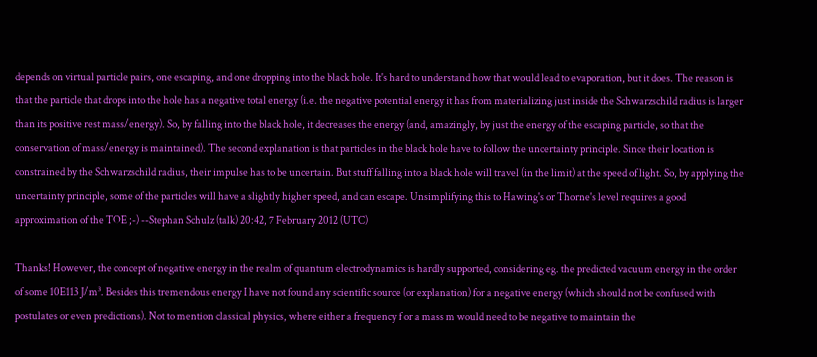depends on virtual particle pairs, one escaping, and one dropping into the black hole. It's hard to understand how that would lead to evaporation, but it does. The reason is that the particle that drops into the hole has a negative total energy (i.e. the negative potential energy it has from materializing just inside the Schwarzschild radius is larger than its positive rest mass/energy). So, by falling into the black hole, it decreases the energy (and, amazingly, by just the energy of the escaping particle, so that the conservation of mass/energy is maintained). The second explanation is that particles in the black hole have to follow the uncertainty principle. Since their location is constrained by the Schwarzschild radius, their impulse has to be uncertain. But stuff falling into a black hole will travel (in the limit) at the speed of light. So, by applying the uncertainty principle, some of the particles will have a slightly higher speed, and can escape. Unsimplifying this to Hawing's or Thorne's level requires a good approximation of the TOE ;-) --Stephan Schulz (talk) 20:42, 7 February 2012 (UTC)

Thanks! However, the concept of negative energy in the realm of quantum electrodynamics is hardly supported, considering eg. the predicted vacuum energy in the order of some 10E113 J/m³. Besides this tremendous energy I have not found any scientific source (or explanation) for a negative energy (which should not be confused with postulates or even predictions). Not to mention classical physics, where either a frequency f or a mass m would need to be negative to maintain the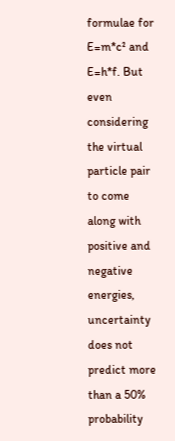formulae for E=m*c² and E=h*f. But even considering the virtual particle pair to come along with positive and negative energies, uncertainty does not predict more than a 50% probability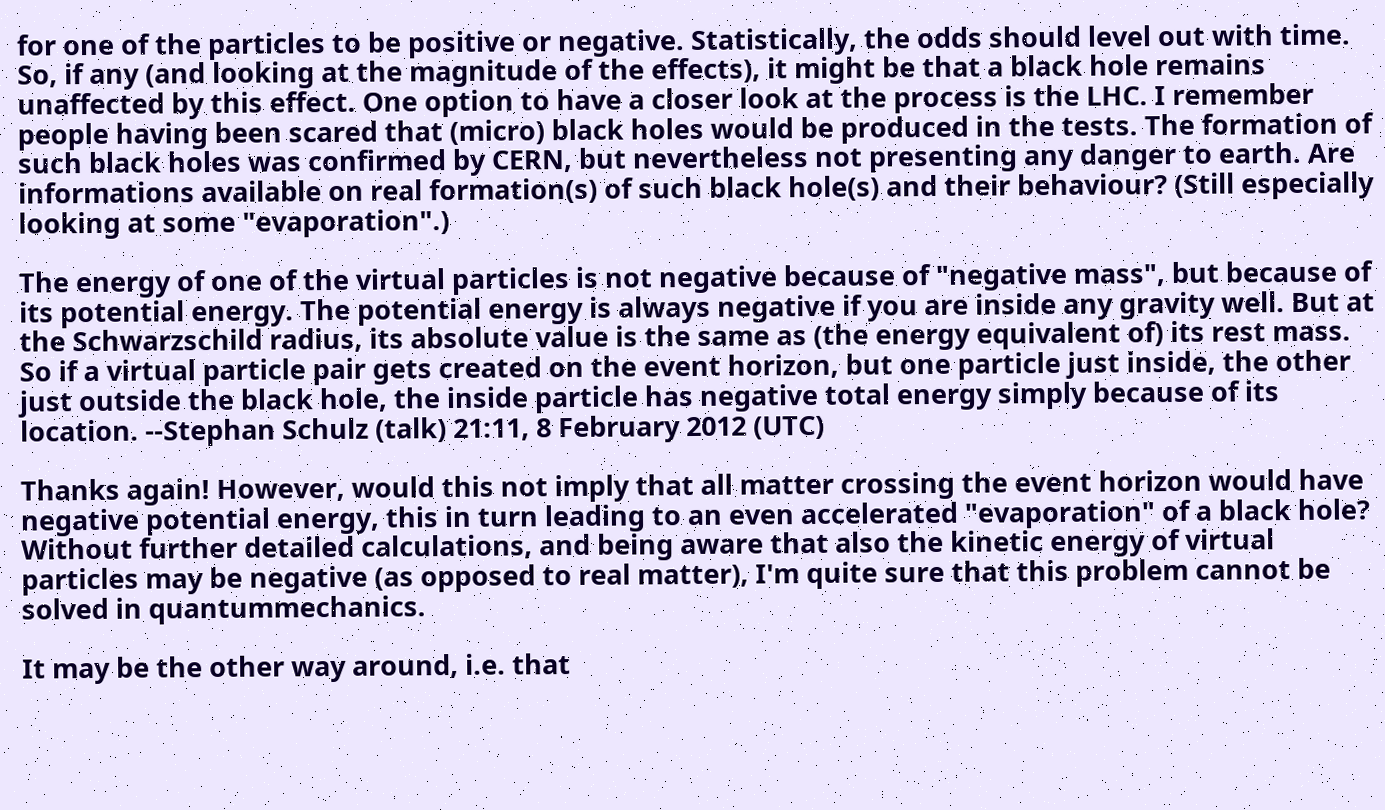for one of the particles to be positive or negative. Statistically, the odds should level out with time. So, if any (and looking at the magnitude of the effects), it might be that a black hole remains unaffected by this effect. One option to have a closer look at the process is the LHC. I remember people having been scared that (micro) black holes would be produced in the tests. The formation of such black holes was confirmed by CERN, but nevertheless not presenting any danger to earth. Are informations available on real formation(s) of such black hole(s) and their behaviour? (Still especially looking at some "evaporation".)

The energy of one of the virtual particles is not negative because of "negative mass", but because of its potential energy. The potential energy is always negative if you are inside any gravity well. But at the Schwarzschild radius, its absolute value is the same as (the energy equivalent of) its rest mass. So if a virtual particle pair gets created on the event horizon, but one particle just inside, the other just outside the black hole, the inside particle has negative total energy simply because of its location. --Stephan Schulz (talk) 21:11, 8 February 2012 (UTC)

Thanks again! However, would this not imply that all matter crossing the event horizon would have negative potential energy, this in turn leading to an even accelerated "evaporation" of a black hole? Without further detailed calculations, and being aware that also the kinetic energy of virtual particles may be negative (as opposed to real matter), I'm quite sure that this problem cannot be solved in quantummechanics.

It may be the other way around, i.e. that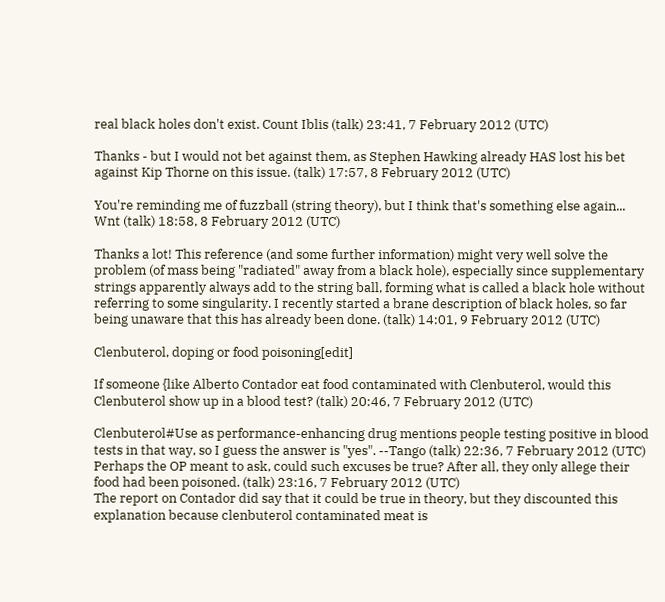real black holes don't exist. Count Iblis (talk) 23:41, 7 February 2012 (UTC)

Thanks - but I would not bet against them, as Stephen Hawking already HAS lost his bet against Kip Thorne on this issue. (talk) 17:57, 8 February 2012 (UTC)

You're reminding me of fuzzball (string theory), but I think that's something else again... Wnt (talk) 18:58, 8 February 2012 (UTC)

Thanks a lot! This reference (and some further information) might very well solve the problem (of mass being "radiated" away from a black hole), especially since supplementary strings apparently always add to the string ball, forming what is called a black hole without referring to some singularity. I recently started a brane description of black holes, so far being unaware that this has already been done. (talk) 14:01, 9 February 2012 (UTC)

Clenbuterol, doping or food poisoning[edit]

If someone {like Alberto Contador eat food contaminated with Clenbuterol, would this Clenbuterol show up in a blood test? (talk) 20:46, 7 February 2012 (UTC)

Clenbuterol#Use as performance-enhancing drug mentions people testing positive in blood tests in that way, so I guess the answer is "yes". --Tango (talk) 22:36, 7 February 2012 (UTC)
Perhaps the OP meant to ask, could such excuses be true? After all, they only allege their food had been poisoned. (talk) 23:16, 7 February 2012 (UTC)
The report on Contador did say that it could be true in theory, but they discounted this explanation because clenbuterol contaminated meat is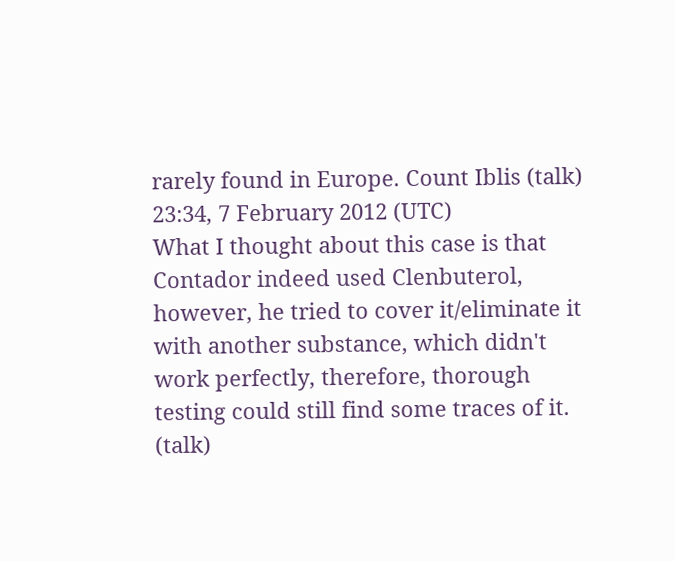rarely found in Europe. Count Iblis (talk) 23:34, 7 February 2012 (UTC)
What I thought about this case is that Contador indeed used Clenbuterol, however, he tried to cover it/eliminate it with another substance, which didn't work perfectly, therefore, thorough testing could still find some traces of it. (talk)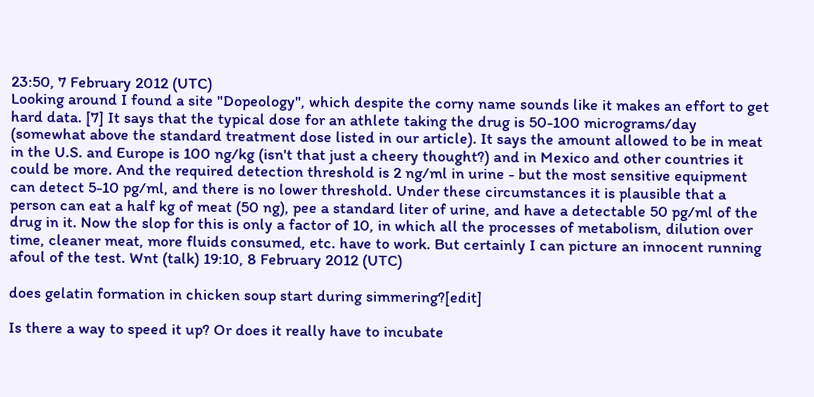23:50, 7 February 2012 (UTC)
Looking around I found a site "Dopeology", which despite the corny name sounds like it makes an effort to get hard data. [7] It says that the typical dose for an athlete taking the drug is 50-100 micrograms/day (somewhat above the standard treatment dose listed in our article). It says the amount allowed to be in meat in the U.S. and Europe is 100 ng/kg (isn't that just a cheery thought?) and in Mexico and other countries it could be more. And the required detection threshold is 2 ng/ml in urine - but the most sensitive equipment can detect 5-10 pg/ml, and there is no lower threshold. Under these circumstances it is plausible that a person can eat a half kg of meat (50 ng), pee a standard liter of urine, and have a detectable 50 pg/ml of the drug in it. Now the slop for this is only a factor of 10, in which all the processes of metabolism, dilution over time, cleaner meat, more fluids consumed, etc. have to work. But certainly I can picture an innocent running afoul of the test. Wnt (talk) 19:10, 8 February 2012 (UTC)

does gelatin formation in chicken soup start during simmering?[edit]

Is there a way to speed it up? Or does it really have to incubate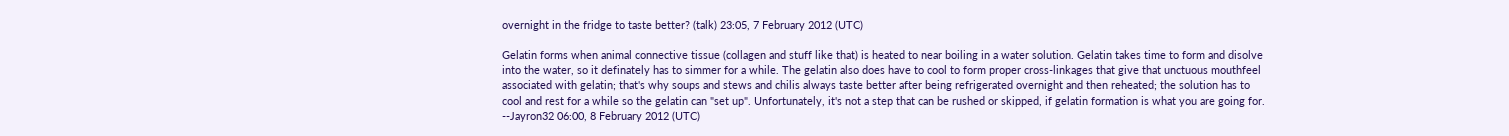overnight in the fridge to taste better? (talk) 23:05, 7 February 2012 (UTC)

Gelatin forms when animal connective tissue (collagen and stuff like that) is heated to near boiling in a water solution. Gelatin takes time to form and disolve into the water, so it definately has to simmer for a while. The gelatin also does have to cool to form proper cross-linkages that give that unctuous mouthfeel associated with gelatin; that's why soups and stews and chilis always taste better after being refrigerated overnight and then reheated; the solution has to cool and rest for a while so the gelatin can "set up". Unfortunately, it's not a step that can be rushed or skipped, if gelatin formation is what you are going for. --Jayron32 06:00, 8 February 2012 (UTC)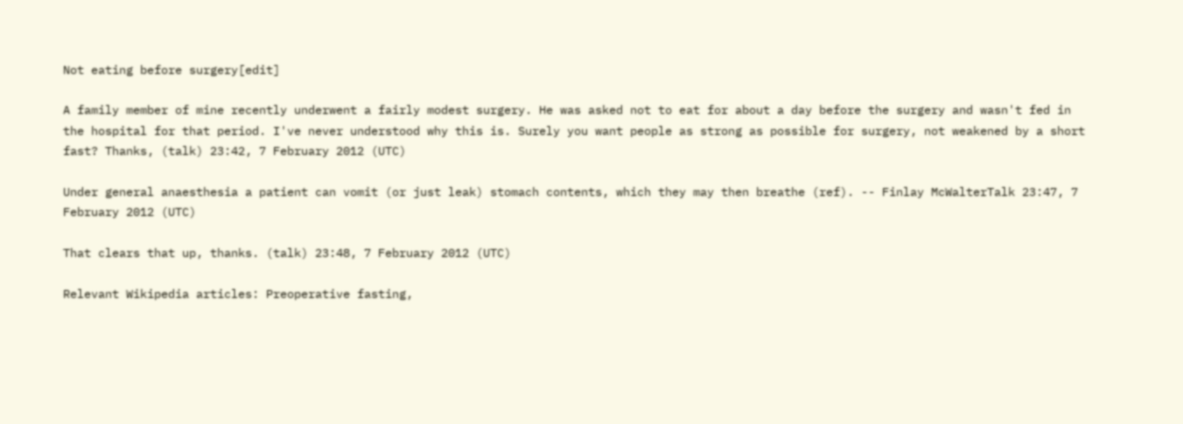Not eating before surgery[edit]

A family member of mine recently underwent a fairly modest surgery. He was asked not to eat for about a day before the surgery and wasn't fed in the hospital for that period. I've never understood why this is. Surely you want people as strong as possible for surgery, not weakened by a short fast? Thanks, (talk) 23:42, 7 February 2012 (UTC)

Under general anaesthesia a patient can vomit (or just leak) stomach contents, which they may then breathe (ref). -- Finlay McWalterTalk 23:47, 7 February 2012 (UTC)

That clears that up, thanks. (talk) 23:48, 7 February 2012 (UTC)

Relevant Wikipedia articles: Preoperative fasting,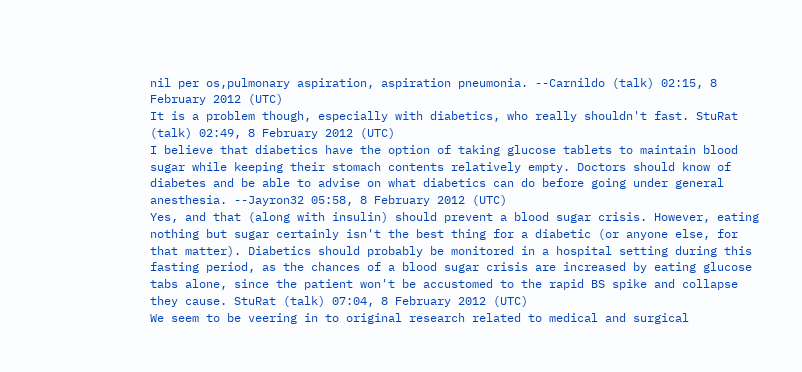nil per os,pulmonary aspiration, aspiration pneumonia. --Carnildo (talk) 02:15, 8 February 2012 (UTC)
It is a problem though, especially with diabetics, who really shouldn't fast. StuRat (talk) 02:49, 8 February 2012 (UTC)
I believe that diabetics have the option of taking glucose tablets to maintain blood sugar while keeping their stomach contents relatively empty. Doctors should know of diabetes and be able to advise on what diabetics can do before going under general anesthesia. --Jayron32 05:58, 8 February 2012 (UTC)
Yes, and that (along with insulin) should prevent a blood sugar crisis. However, eating nothing but sugar certainly isn't the best thing for a diabetic (or anyone else, for that matter). Diabetics should probably be monitored in a hospital setting during this fasting period, as the chances of a blood sugar crisis are increased by eating glucose tabs alone, since the patient won't be accustomed to the rapid BS spike and collapse they cause. StuRat (talk) 07:04, 8 February 2012 (UTC)
We seem to be veering in to original research related to medical and surgical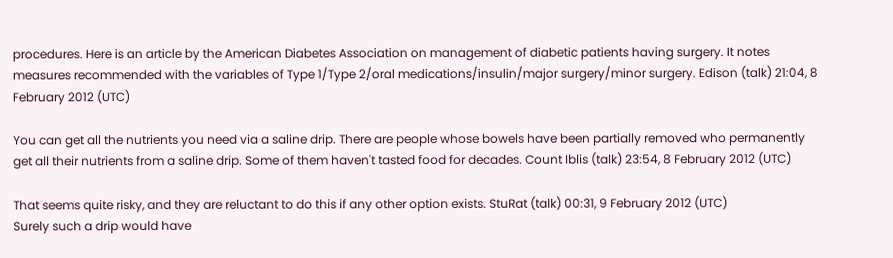procedures. Here is an article by the American Diabetes Association on management of diabetic patients having surgery. It notes measures recommended with the variables of Type 1/Type 2/oral medications/insulin/major surgery/minor surgery. Edison (talk) 21:04, 8 February 2012 (UTC)

You can get all the nutrients you need via a saline drip. There are people whose bowels have been partially removed who permanently get all their nutrients from a saline drip. Some of them haven't tasted food for decades. Count Iblis (talk) 23:54, 8 February 2012 (UTC)

That seems quite risky, and they are reluctant to do this if any other option exists. StuRat (talk) 00:31, 9 February 2012 (UTC)
Surely such a drip would have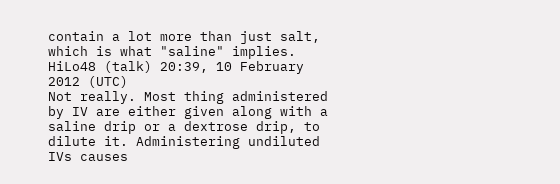contain a lot more than just salt, which is what "saline" implies. HiLo48 (talk) 20:39, 10 February 2012 (UTC)
Not really. Most thing administered by IV are either given along with a saline drip or a dextrose drip, to dilute it. Administering undiluted IVs causes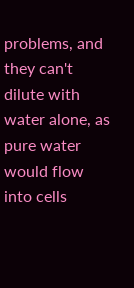problems, and they can't dilute with water alone, as pure water would flow into cells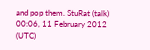and pop them. StuRat (talk) 00:06, 11 February 2012 (UTC)